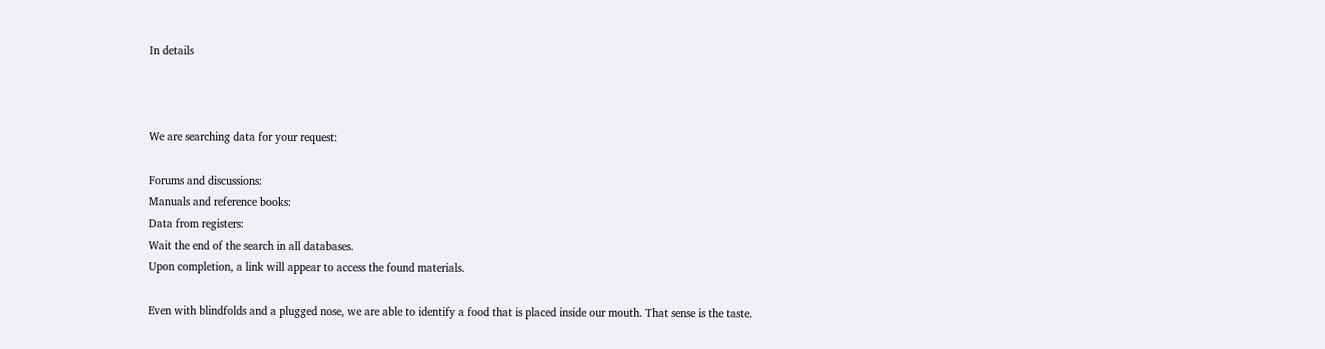In details



We are searching data for your request:

Forums and discussions:
Manuals and reference books:
Data from registers:
Wait the end of the search in all databases.
Upon completion, a link will appear to access the found materials.

Even with blindfolds and a plugged nose, we are able to identify a food that is placed inside our mouth. That sense is the taste.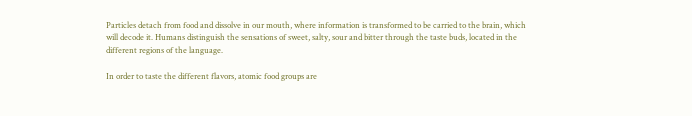Particles detach from food and dissolve in our mouth, where information is transformed to be carried to the brain, which will decode it. Humans distinguish the sensations of sweet, salty, sour and bitter through the taste buds, located in the different regions of the language.

In order to taste the different flavors, atomic food groups are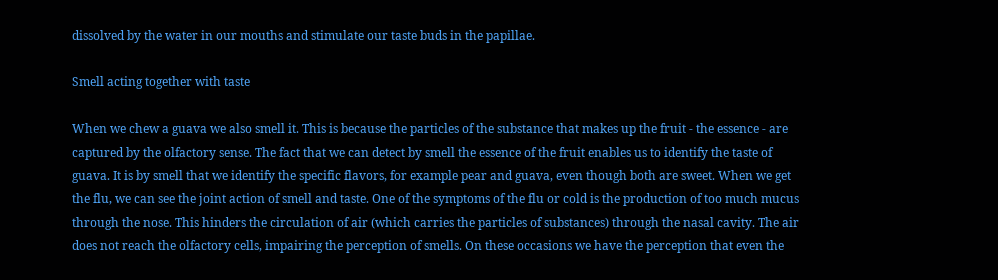dissolved by the water in our mouths and stimulate our taste buds in the papillae.

Smell acting together with taste

When we chew a guava we also smell it. This is because the particles of the substance that makes up the fruit - the essence - are captured by the olfactory sense. The fact that we can detect by smell the essence of the fruit enables us to identify the taste of guava. It is by smell that we identify the specific flavors, for example pear and guava, even though both are sweet. When we get the flu, we can see the joint action of smell and taste. One of the symptoms of the flu or cold is the production of too much mucus through the nose. This hinders the circulation of air (which carries the particles of substances) through the nasal cavity. The air does not reach the olfactory cells, impairing the perception of smells. On these occasions we have the perception that even the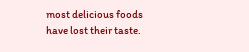most delicious foods have lost their taste.